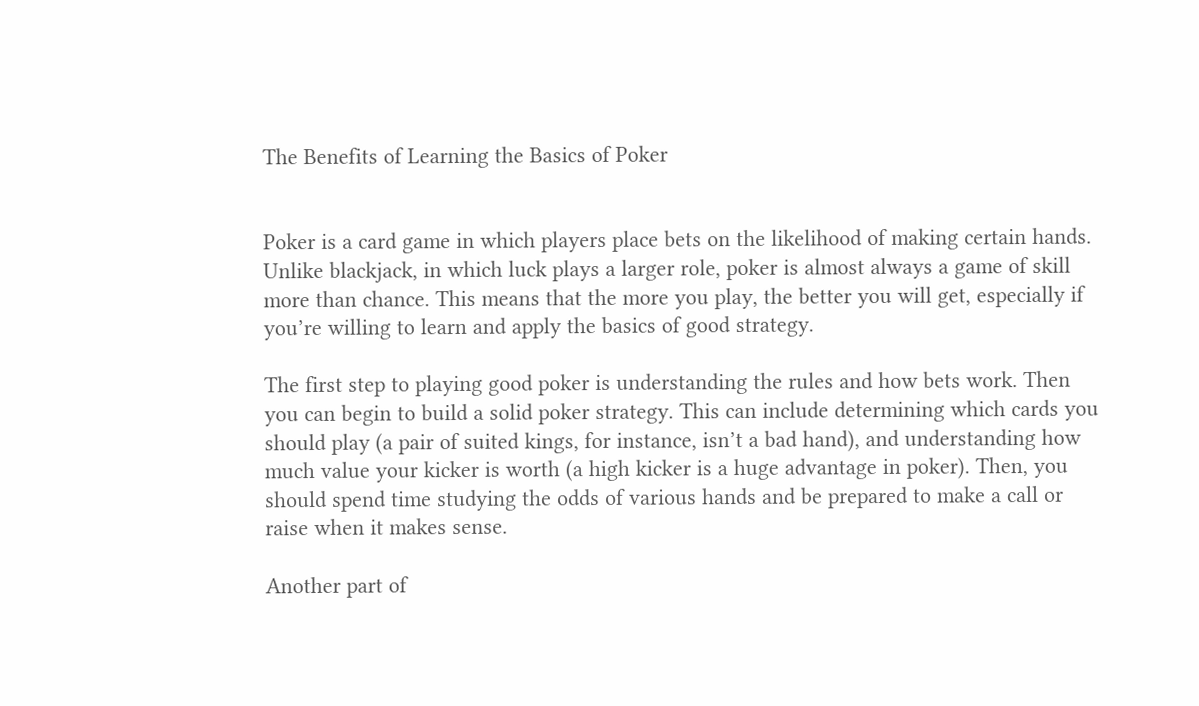The Benefits of Learning the Basics of Poker


Poker is a card game in which players place bets on the likelihood of making certain hands. Unlike blackjack, in which luck plays a larger role, poker is almost always a game of skill more than chance. This means that the more you play, the better you will get, especially if you’re willing to learn and apply the basics of good strategy.

The first step to playing good poker is understanding the rules and how bets work. Then you can begin to build a solid poker strategy. This can include determining which cards you should play (a pair of suited kings, for instance, isn’t a bad hand), and understanding how much value your kicker is worth (a high kicker is a huge advantage in poker). Then, you should spend time studying the odds of various hands and be prepared to make a call or raise when it makes sense.

Another part of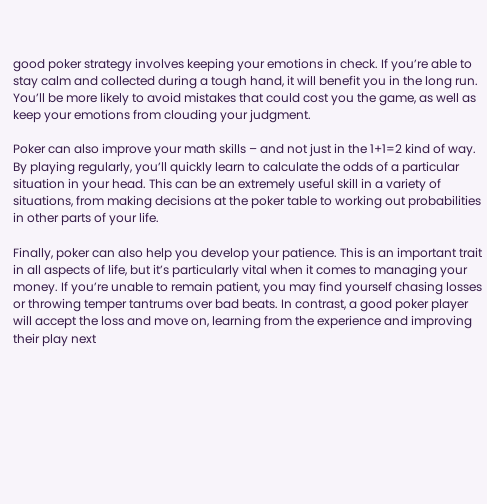good poker strategy involves keeping your emotions in check. If you’re able to stay calm and collected during a tough hand, it will benefit you in the long run. You’ll be more likely to avoid mistakes that could cost you the game, as well as keep your emotions from clouding your judgment.

Poker can also improve your math skills – and not just in the 1+1=2 kind of way. By playing regularly, you’ll quickly learn to calculate the odds of a particular situation in your head. This can be an extremely useful skill in a variety of situations, from making decisions at the poker table to working out probabilities in other parts of your life.

Finally, poker can also help you develop your patience. This is an important trait in all aspects of life, but it’s particularly vital when it comes to managing your money. If you’re unable to remain patient, you may find yourself chasing losses or throwing temper tantrums over bad beats. In contrast, a good poker player will accept the loss and move on, learning from the experience and improving their play next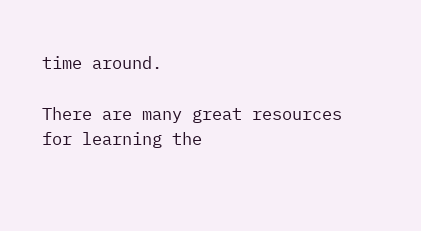time around.

There are many great resources for learning the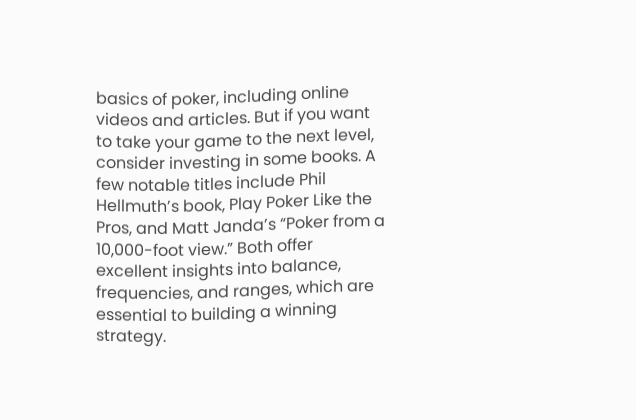basics of poker, including online videos and articles. But if you want to take your game to the next level, consider investing in some books. A few notable titles include Phil Hellmuth’s book, Play Poker Like the Pros, and Matt Janda’s “Poker from a 10,000-foot view.” Both offer excellent insights into balance, frequencies, and ranges, which are essential to building a winning strategy.